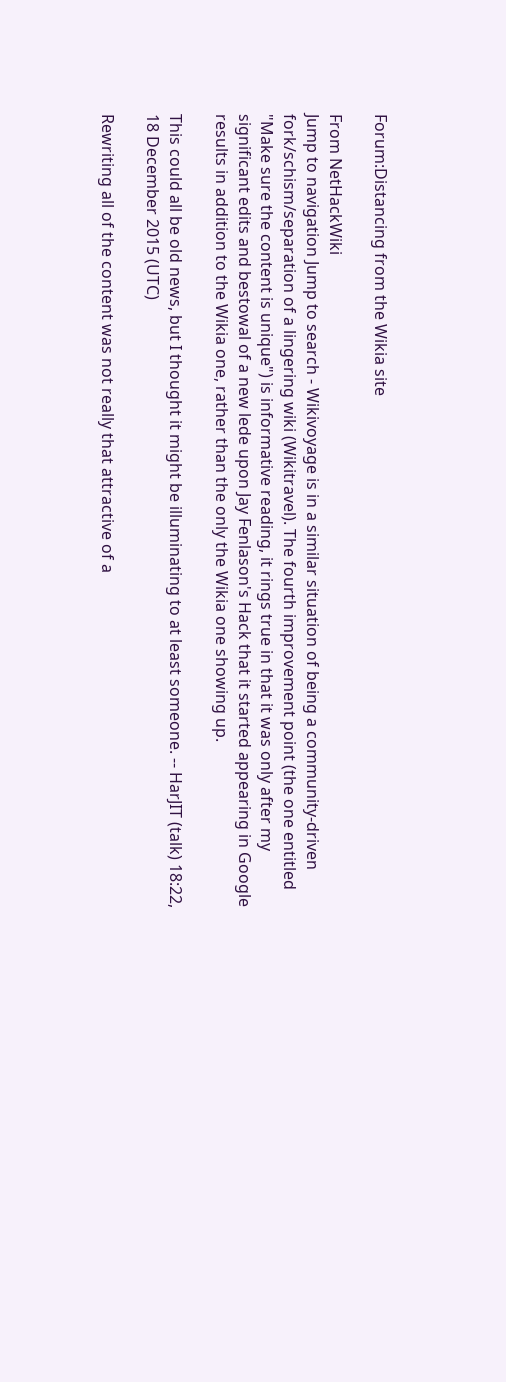Forum:Distancing from the Wikia site

From NetHackWiki
Jump to navigation Jump to search - Wikivoyage is in a similar situation of being a community-driven fork/schism/separation of a lingering wiki (Wikitravel). The fourth improvement point (the one entitled "Make sure the content is unique") is informative reading, it rings true in that it was only after my significant edits and bestowal of a new lede upon Jay Fenlason's Hack that it started appearing in Google results in addition to the Wikia one, rather than the only the Wikia one showing up.

This could all be old news, but I thought it might be illuminating to at least someone. -- HarJIT (talk) 18:22, 18 December 2015 (UTC)

Rewriting all of the content was not really that attractive of a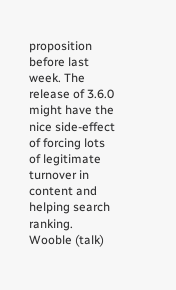proposition before last week. The release of 3.6.0 might have the nice side-effect of forcing lots of legitimate turnover in content and helping search ranking. Wooble (talk)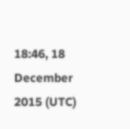18:46, 18 December 2015 (UTC)